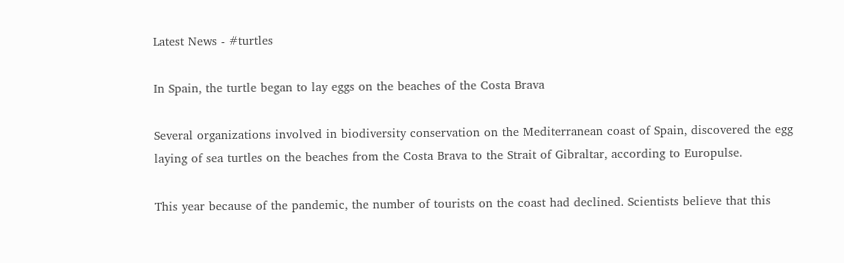Latest News - #turtles

In Spain, the turtle began to lay eggs on the beaches of the Costa Brava

Several organizations involved in biodiversity conservation on the Mediterranean coast of Spain, discovered the egg laying of sea turtles on the beaches from the Costa Brava to the Strait of Gibraltar, according to Europulse.

This year because of the pandemic, the number of tourists on the coast had declined. Scientists believe that this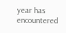year has encountered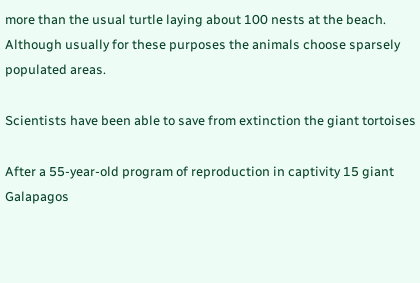more than the usual turtle laying about 100 nests at the beach. Although usually for these purposes the animals choose sparsely populated areas.

Scientists have been able to save from extinction the giant tortoises

After a 55-year-old program of reproduction in captivity 15 giant Galapagos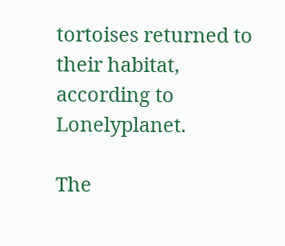tortoises returned to their habitat, according to Lonelyplanet.

The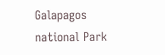Galapagos national Park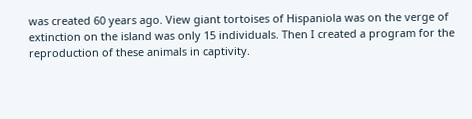was created 60 years ago. View giant tortoises of Hispaniola was on the verge of extinction on the island was only 15 individuals. Then I created a program for the reproduction of these animals in captivity.